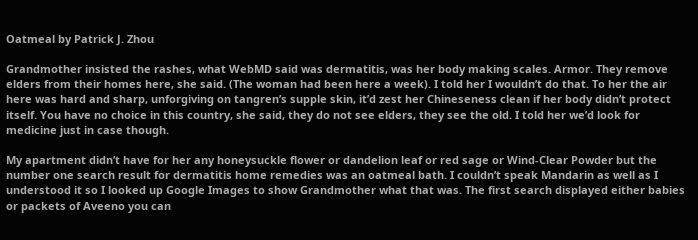Oatmeal by Patrick J. Zhou

Grandmother insisted the rashes, what WebMD said was dermatitis, was her body making scales. Armor. They remove elders from their homes here, she said. (The woman had been here a week). I told her I wouldn’t do that. To her the air here was hard and sharp, unforgiving on tangren’s supple skin, it’d zest her Chineseness clean if her body didn’t protect itself. You have no choice in this country, she said, they do not see elders, they see the old. I told her we’d look for medicine just in case though.

My apartment didn’t have for her any honeysuckle flower or dandelion leaf or red sage or Wind-Clear Powder but the number one search result for dermatitis home remedies was an oatmeal bath. I couldn’t speak Mandarin as well as I understood it so I looked up Google Images to show Grandmother what that was. The first search displayed either babies or packets of Aveeno you can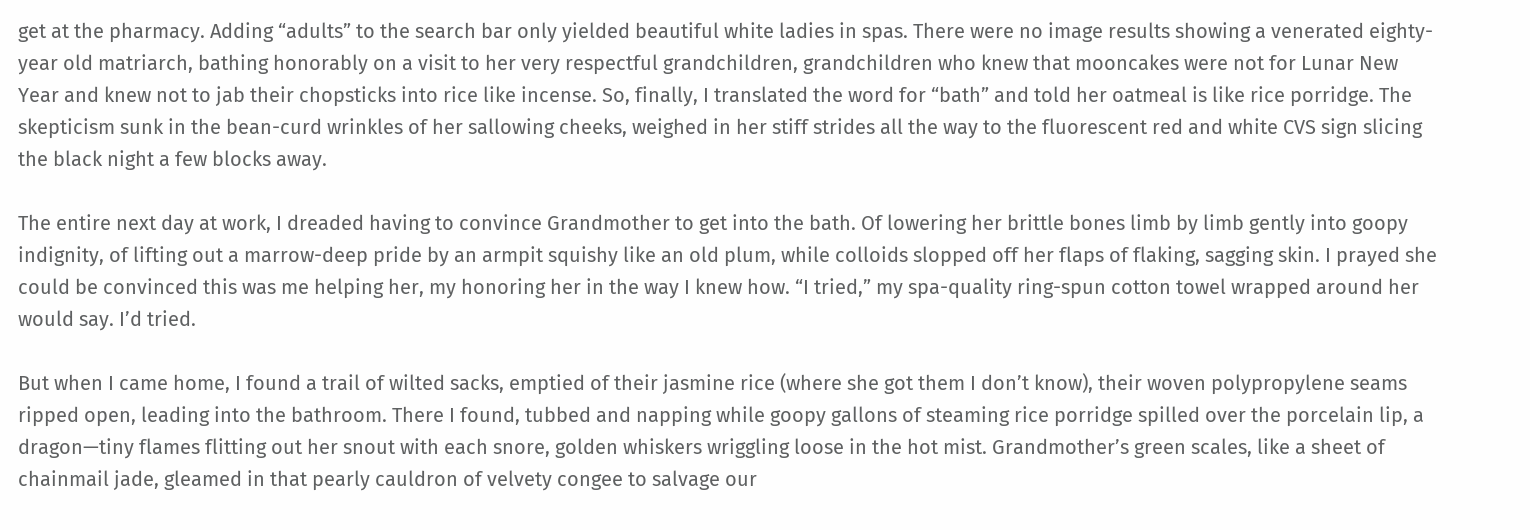get at the pharmacy. Adding “adults” to the search bar only yielded beautiful white ladies in spas. There were no image results showing a venerated eighty-year old matriarch, bathing honorably on a visit to her very respectful grandchildren, grandchildren who knew that mooncakes were not for Lunar New Year and knew not to jab their chopsticks into rice like incense. So, finally, I translated the word for “bath” and told her oatmeal is like rice porridge. The skepticism sunk in the bean-curd wrinkles of her sallowing cheeks, weighed in her stiff strides all the way to the fluorescent red and white CVS sign slicing the black night a few blocks away.

The entire next day at work, I dreaded having to convince Grandmother to get into the bath. Of lowering her brittle bones limb by limb gently into goopy indignity, of lifting out a marrow-deep pride by an armpit squishy like an old plum, while colloids slopped off her flaps of flaking, sagging skin. I prayed she could be convinced this was me helping her, my honoring her in the way I knew how. “I tried,” my spa-quality ring-spun cotton towel wrapped around her would say. I’d tried.

But when I came home, I found a trail of wilted sacks, emptied of their jasmine rice (where she got them I don’t know), their woven polypropylene seams ripped open, leading into the bathroom. There I found, tubbed and napping while goopy gallons of steaming rice porridge spilled over the porcelain lip, a dragon—tiny flames flitting out her snout with each snore, golden whiskers wriggling loose in the hot mist. Grandmother’s green scales, like a sheet of chainmail jade, gleamed in that pearly cauldron of velvety congee to salvage our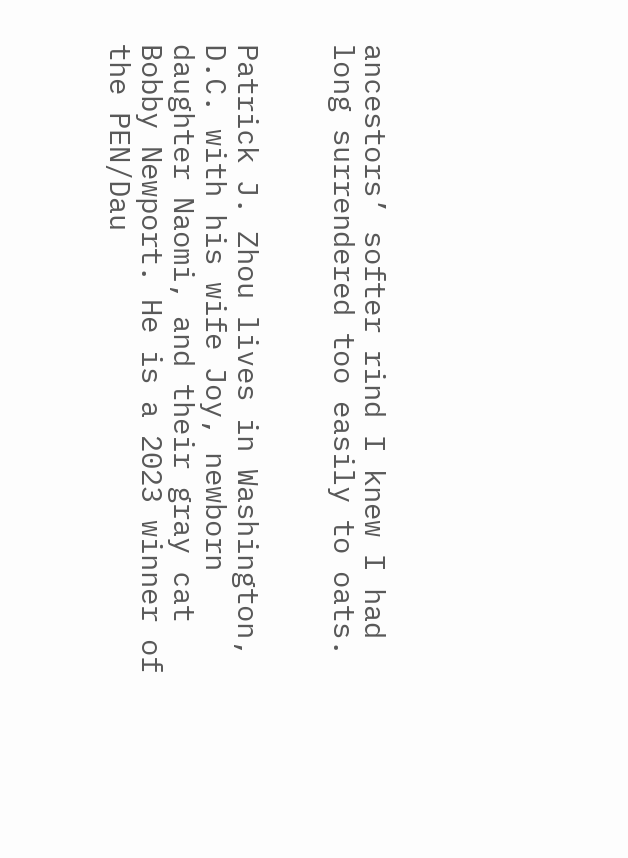ancestors’ softer rind I knew I had long surrendered too easily to oats.


Patrick J. Zhou lives in Washington, D.C. with his wife Joy, newborn daughter Naomi, and their gray cat Bobby Newport. He is a 2023 winner of the PEN/Dau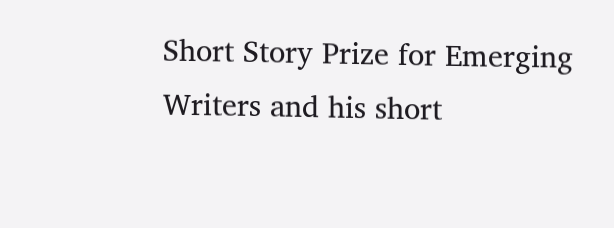Short Story Prize for Emerging Writers and his short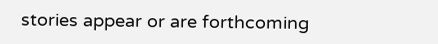stories appear or are forthcoming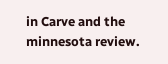in Carve and the minnesota review.